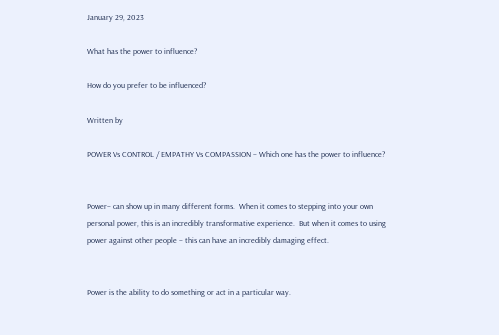January 29, 2023

What has the power to influence?

How do you prefer to be influenced?

Written by

POWER Vs CONTROL / EMPATHY Vs COMPASSION – Which one has the power to influence?


Power– can show up in many different forms.  When it comes to stepping into your own personal power, this is an incredibly transformative experience.  But when it comes to using power against other people – this can have an incredibly damaging effect.


Power is the ability to do something or act in a particular way.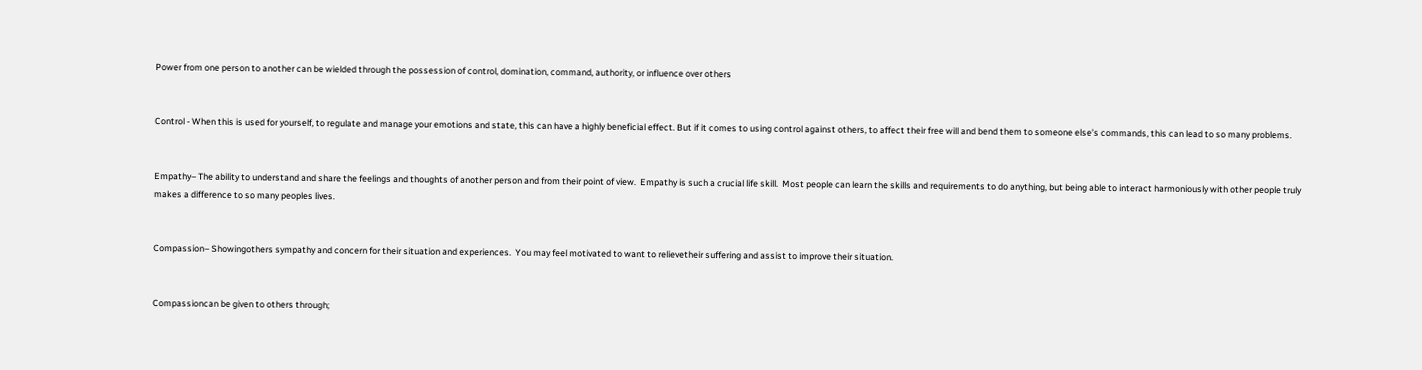Power from one person to another can be wielded through the possession of control, domination, command, authority, or influence over others


Control - When this is used for yourself, to regulate and manage your emotions and state, this can have a highly beneficial effect. But if it comes to using control against others, to affect their free will and bend them to someone else’s commands, this can lead to so many problems.


Empathy– The ability to understand and share the feelings and thoughts of another person and from their point of view.  Empathy is such a crucial life skill.  Most people can learn the skills and requirements to do anything, but being able to interact harmoniously with other people truly makes a difference to so many peoples lives.


Compassion– Showingothers sympathy and concern for their situation and experiences.  You may feel motivated to want to relievetheir suffering and assist to improve their situation.


Compassioncan be given to others through;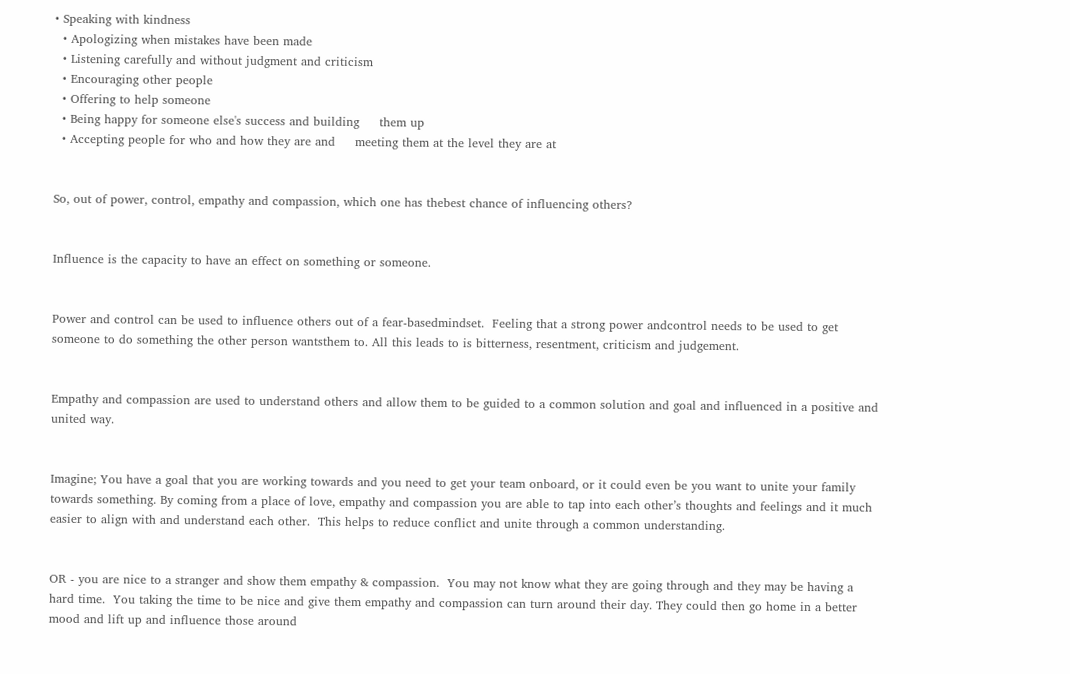• Speaking with kindness
  • Apologizing when mistakes have been made
  • Listening carefully and without judgment and criticism
  • Encouraging other people
  • Offering to help someone
  • Being happy for someone else's success and building     them up
  • Accepting people for who and how they are and     meeting them at the level they are at


So, out of power, control, empathy and compassion, which one has thebest chance of influencing others?


Influence is the capacity to have an effect on something or someone.


Power and control can be used to influence others out of a fear-basedmindset.  Feeling that a strong power andcontrol needs to be used to get someone to do something the other person wantsthem to. All this leads to is bitterness, resentment, criticism and judgement.


Empathy and compassion are used to understand others and allow them to be guided to a common solution and goal and influenced in a positive and united way.


Imagine; You have a goal that you are working towards and you need to get your team onboard, or it could even be you want to unite your family towards something. By coming from a place of love, empathy and compassion you are able to tap into each other’s thoughts and feelings and it much easier to align with and understand each other.  This helps to reduce conflict and unite through a common understanding.


OR - you are nice to a stranger and show them empathy & compassion.  You may not know what they are going through and they may be having a hard time.  You taking the time to be nice and give them empathy and compassion can turn around their day. They could then go home in a better mood and lift up and influence those around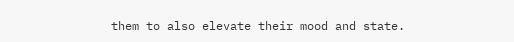them to also elevate their mood and state.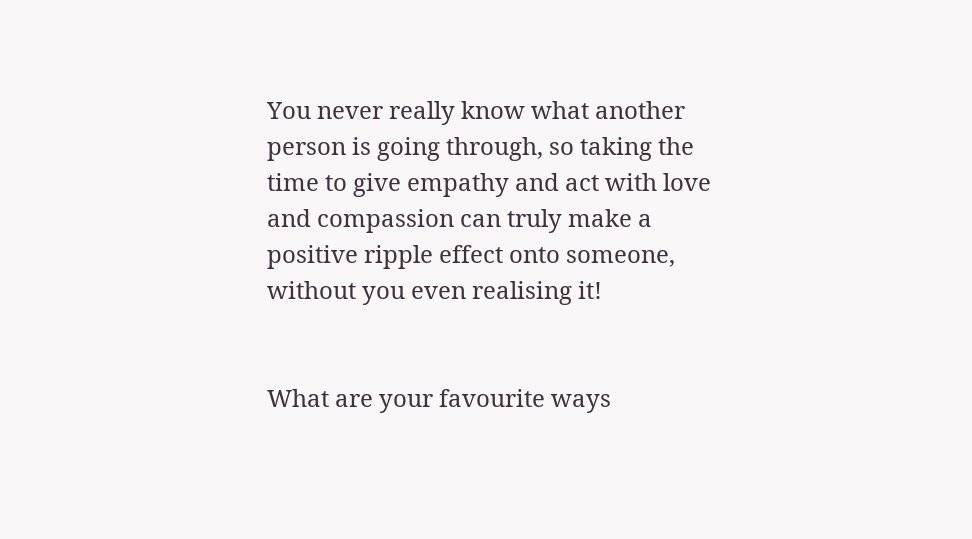You never really know what another person is going through, so taking the time to give empathy and act with love and compassion can truly make a positive ripple effect onto someone, without you even realising it!


What are your favourite ways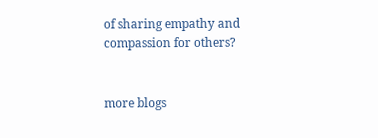of sharing empathy and compassion for others?


more blogs